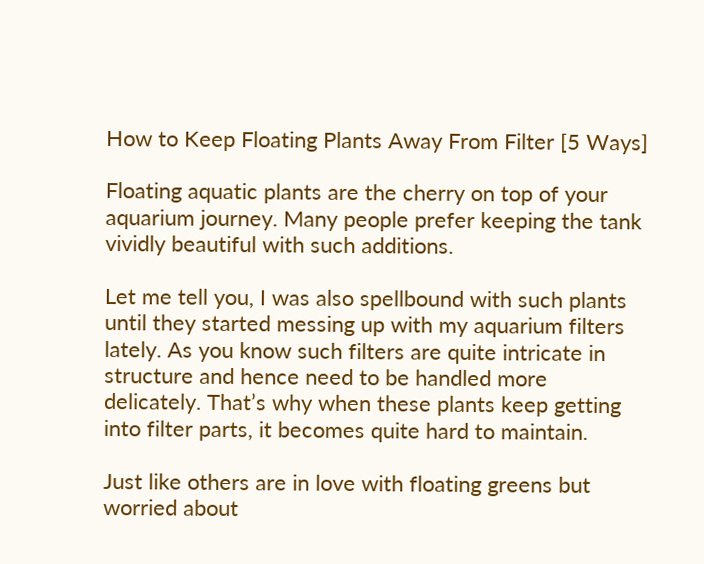How to Keep Floating Plants Away From Filter [5 Ways]

Floating aquatic plants are the cherry on top of your aquarium journey. Many people prefer keeping the tank vividly beautiful with such additions.

Let me tell you, I was also spellbound with such plants until they started messing up with my aquarium filters lately. As you know such filters are quite intricate in structure and hence need to be handled more delicately. That’s why when these plants keep getting into filter parts, it becomes quite hard to maintain.

Just like others are in love with floating greens but worried about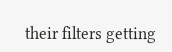their filters getting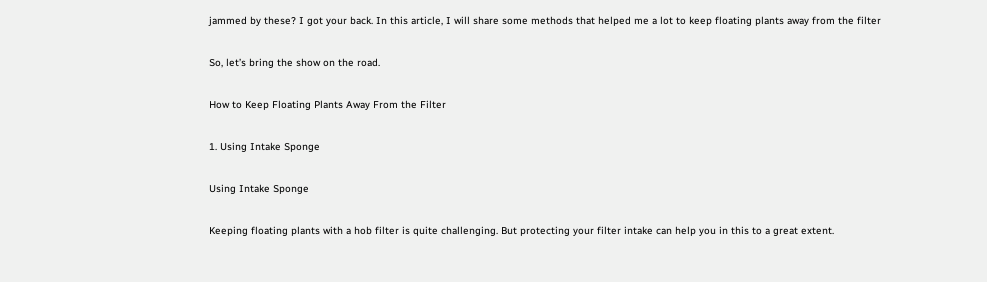jammed by these? I got your back. In this article, I will share some methods that helped me a lot to keep floating plants away from the filter

So, let’s bring the show on the road.

How to Keep Floating Plants Away From the Filter

1. Using Intake Sponge

Using Intake Sponge

Keeping floating plants with a hob filter is quite challenging. But protecting your filter intake can help you in this to a great extent.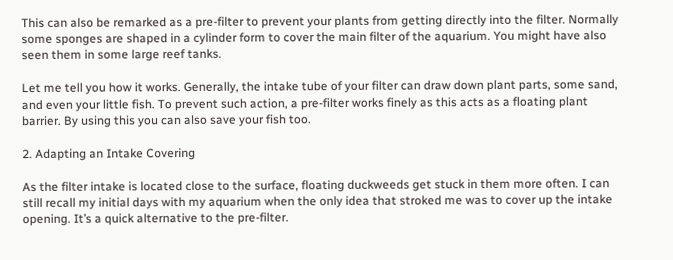This can also be remarked as a pre-filter to prevent your plants from getting directly into the filter. Normally some sponges are shaped in a cylinder form to cover the main filter of the aquarium. You might have also seen them in some large reef tanks.

Let me tell you how it works. Generally, the intake tube of your filter can draw down plant parts, some sand, and even your little fish. To prevent such action, a pre-filter works finely as this acts as a floating plant barrier. By using this you can also save your fish too.

2. Adapting an Intake Covering

As the filter intake is located close to the surface, floating duckweeds get stuck in them more often. I can still recall my initial days with my aquarium when the only idea that stroked me was to cover up the intake opening. It’s a quick alternative to the pre-filter.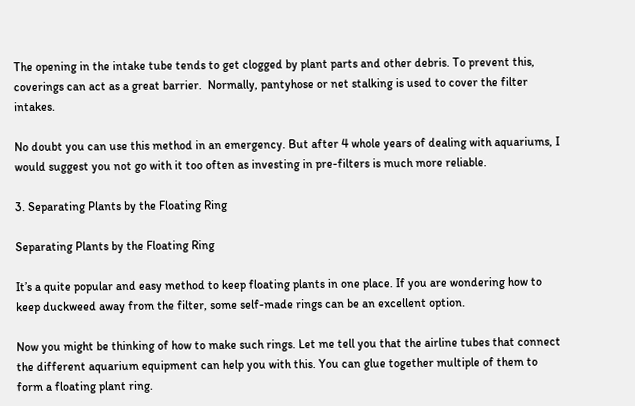The opening in the intake tube tends to get clogged by plant parts and other debris. To prevent this, coverings can act as a great barrier.  Normally, pantyhose or net stalking is used to cover the filter intakes.

No doubt you can use this method in an emergency. But after 4 whole years of dealing with aquariums, I would suggest you not go with it too often as investing in pre-filters is much more reliable.

3. Separating Plants by the Floating Ring

Separating Plants by the Floating Ring

It’s a quite popular and easy method to keep floating plants in one place. If you are wondering how to keep duckweed away from the filter, some self-made rings can be an excellent option.

Now you might be thinking of how to make such rings. Let me tell you that the airline tubes that connect the different aquarium equipment can help you with this. You can glue together multiple of them to form a floating plant ring.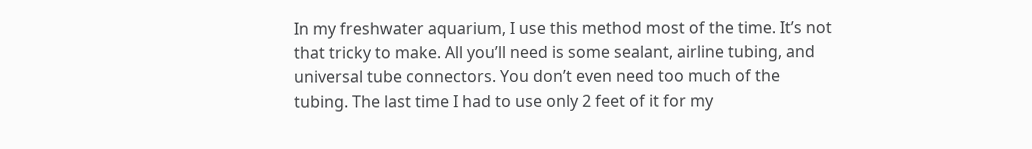In my freshwater aquarium, I use this method most of the time. It’s not that tricky to make. All you’ll need is some sealant, airline tubing, and universal tube connectors. You don’t even need too much of the tubing. The last time I had to use only 2 feet of it for my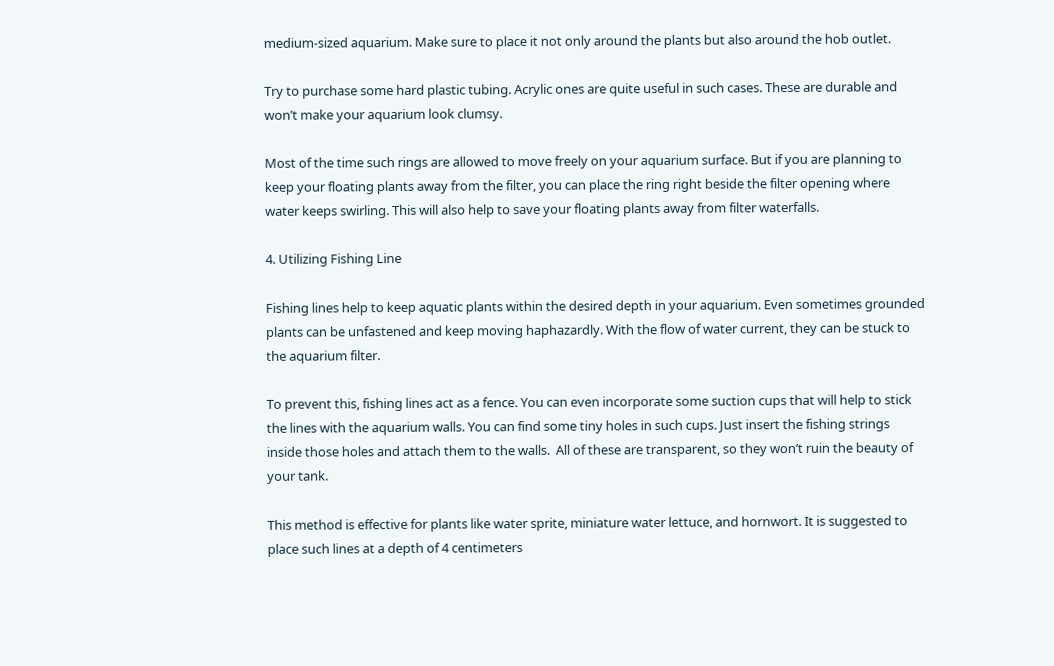medium-sized aquarium. Make sure to place it not only around the plants but also around the hob outlet.

Try to purchase some hard plastic tubing. Acrylic ones are quite useful in such cases. These are durable and won’t make your aquarium look clumsy.

Most of the time such rings are allowed to move freely on your aquarium surface. But if you are planning to keep your floating plants away from the filter, you can place the ring right beside the filter opening where water keeps swirling. This will also help to save your floating plants away from filter waterfalls.

4. Utilizing Fishing Line

Fishing lines help to keep aquatic plants within the desired depth in your aquarium. Even sometimes grounded plants can be unfastened and keep moving haphazardly. With the flow of water current, they can be stuck to the aquarium filter.

To prevent this, fishing lines act as a fence. You can even incorporate some suction cups that will help to stick the lines with the aquarium walls. You can find some tiny holes in such cups. Just insert the fishing strings inside those holes and attach them to the walls.  All of these are transparent, so they won’t ruin the beauty of your tank.

This method is effective for plants like water sprite, miniature water lettuce, and hornwort. It is suggested to place such lines at a depth of 4 centimeters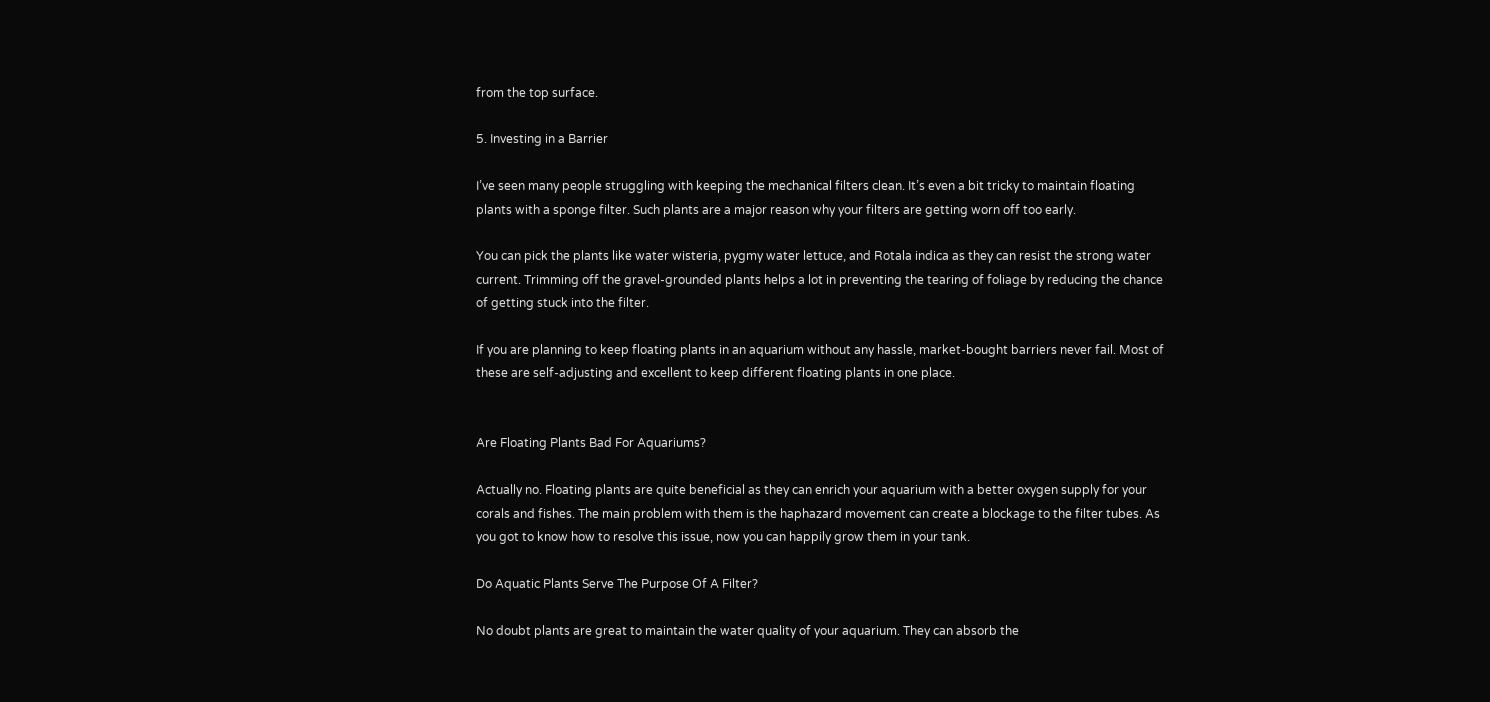from the top surface.

5. Investing in a Barrier

I’ve seen many people struggling with keeping the mechanical filters clean. It’s even a bit tricky to maintain floating plants with a sponge filter. Such plants are a major reason why your filters are getting worn off too early.

You can pick the plants like water wisteria, pygmy water lettuce, and Rotala indica as they can resist the strong water current. Trimming off the gravel-grounded plants helps a lot in preventing the tearing of foliage by reducing the chance of getting stuck into the filter.

If you are planning to keep floating plants in an aquarium without any hassle, market-bought barriers never fail. Most of these are self-adjusting and excellent to keep different floating plants in one place.


Are Floating Plants Bad For Aquariums?

Actually no. Floating plants are quite beneficial as they can enrich your aquarium with a better oxygen supply for your corals and fishes. The main problem with them is the haphazard movement can create a blockage to the filter tubes. As you got to know how to resolve this issue, now you can happily grow them in your tank.

Do Aquatic Plants Serve The Purpose Of A Filter?

No doubt plants are great to maintain the water quality of your aquarium. They can absorb the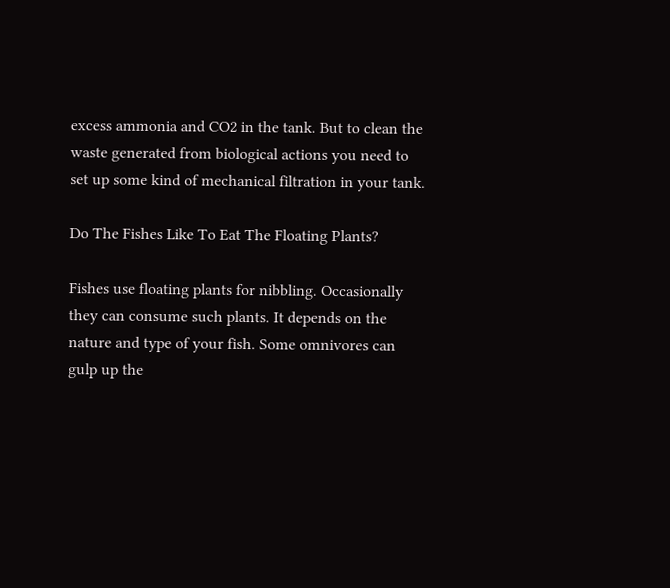excess ammonia and CO2 in the tank. But to clean the waste generated from biological actions you need to set up some kind of mechanical filtration in your tank.

Do The Fishes Like To Eat The Floating Plants?

Fishes use floating plants for nibbling. Occasionally they can consume such plants. It depends on the nature and type of your fish. Some omnivores can gulp up the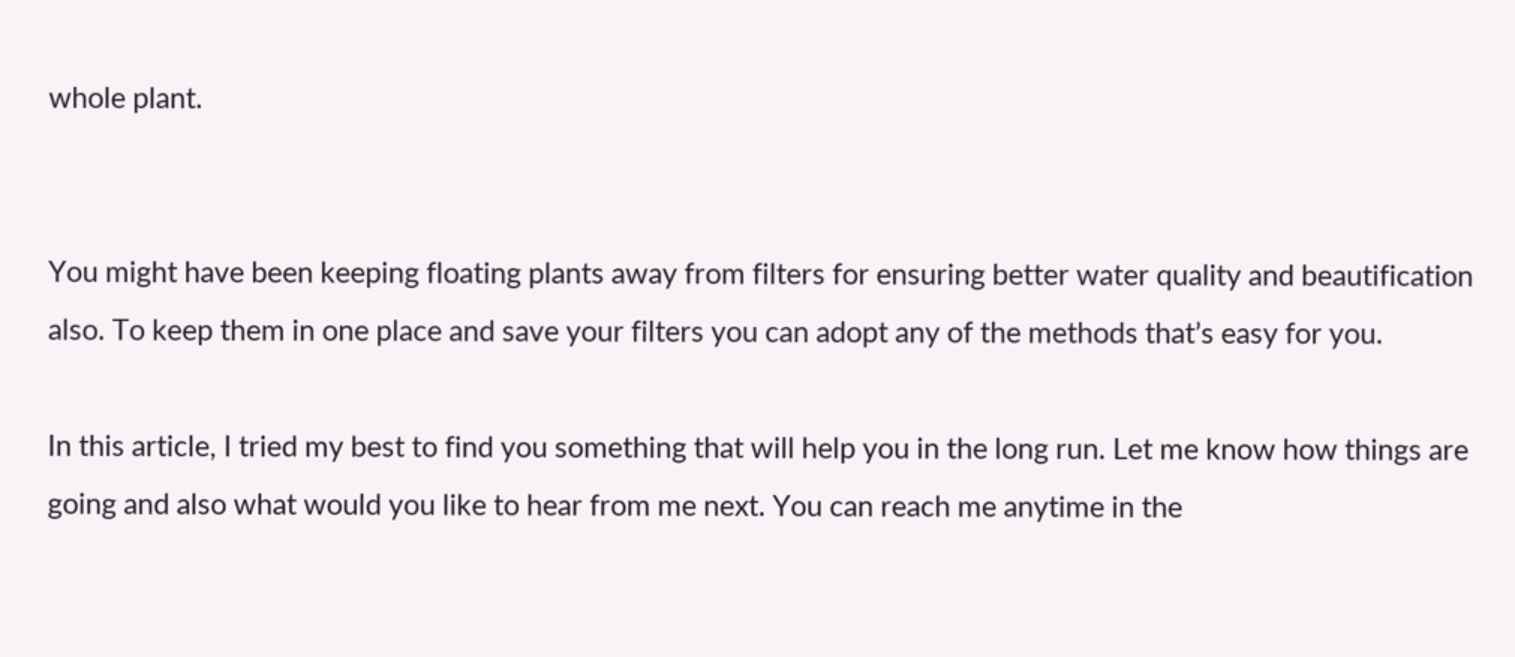whole plant.


You might have been keeping floating plants away from filters for ensuring better water quality and beautification also. To keep them in one place and save your filters you can adopt any of the methods that’s easy for you.

In this article, I tried my best to find you something that will help you in the long run. Let me know how things are going and also what would you like to hear from me next. You can reach me anytime in the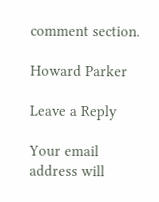comment section.

Howard Parker

Leave a Reply

Your email address will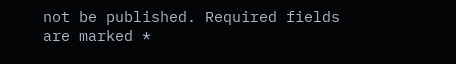not be published. Required fields are marked *